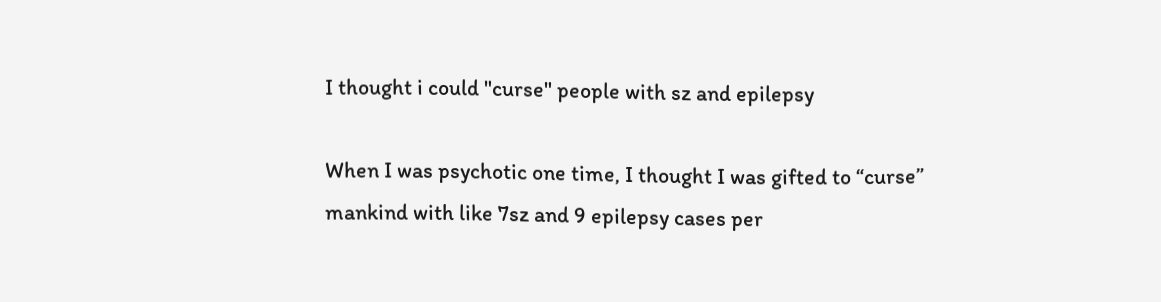I thought i could "curse" people with sz and epilepsy

When I was psychotic one time, I thought I was gifted to “curse” mankind with like 7sz and 9 epilepsy cases per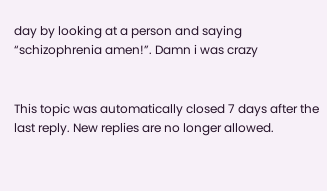day by looking at a person and saying “schizophrenia amen!”. Damn i was crazy


This topic was automatically closed 7 days after the last reply. New replies are no longer allowed.